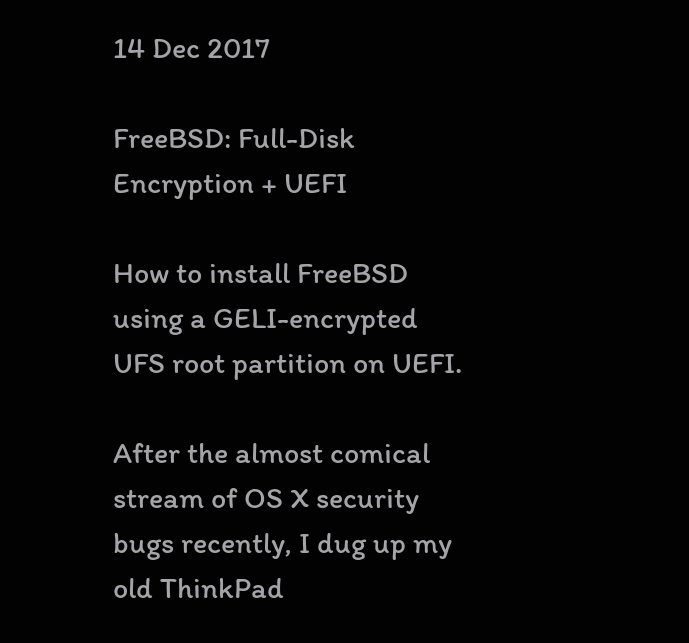14 Dec 2017

FreeBSD: Full-Disk Encryption + UEFI

How to install FreeBSD using a GELI-encrypted UFS root partition on UEFI.

After the almost comical stream of OS X security bugs recently, I dug up my old ThinkPad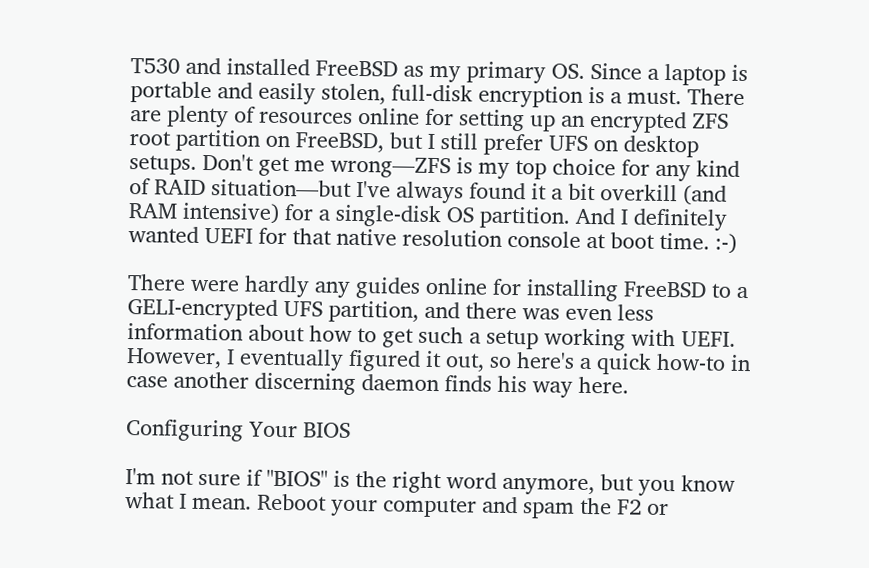T530 and installed FreeBSD as my primary OS. Since a laptop is portable and easily stolen, full-disk encryption is a must. There are plenty of resources online for setting up an encrypted ZFS root partition on FreeBSD, but I still prefer UFS on desktop setups. Don't get me wrong—ZFS is my top choice for any kind of RAID situation—but I've always found it a bit overkill (and RAM intensive) for a single-disk OS partition. And I definitely wanted UEFI for that native resolution console at boot time. :-)

There were hardly any guides online for installing FreeBSD to a GELI-encrypted UFS partition, and there was even less information about how to get such a setup working with UEFI. However, I eventually figured it out, so here's a quick how-to in case another discerning daemon finds his way here.

Configuring Your BIOS

I'm not sure if "BIOS" is the right word anymore, but you know what I mean. Reboot your computer and spam the F2 or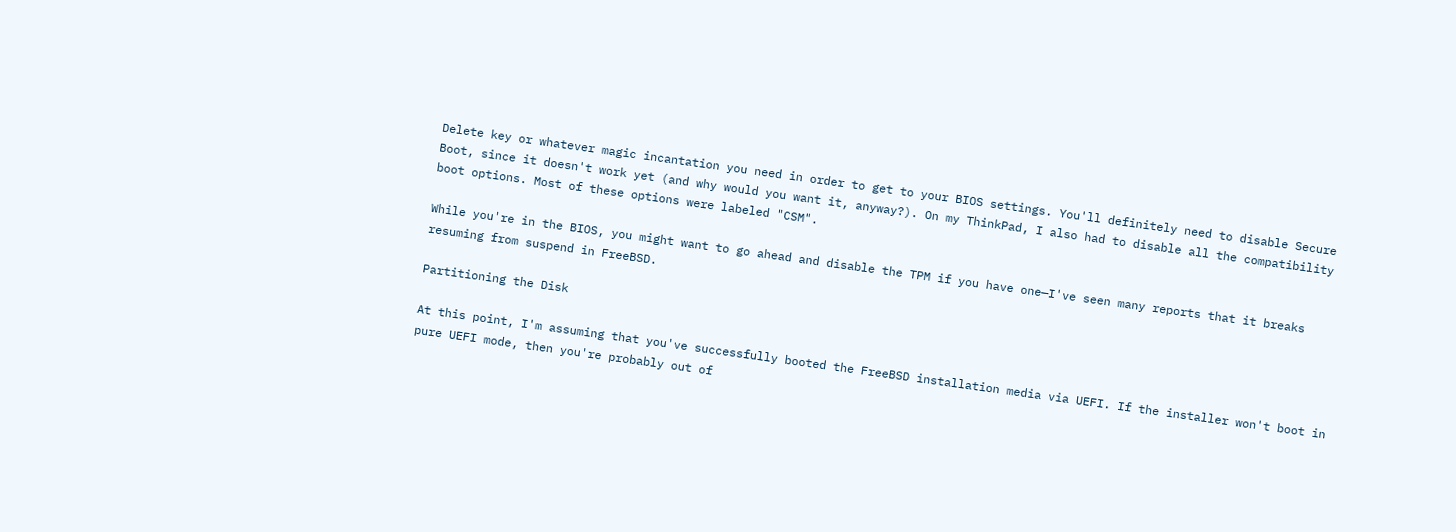Delete key or whatever magic incantation you need in order to get to your BIOS settings. You'll definitely need to disable Secure Boot, since it doesn't work yet (and why would you want it, anyway?). On my ThinkPad, I also had to disable all the compatibility boot options. Most of these options were labeled "CSM".

While you're in the BIOS, you might want to go ahead and disable the TPM if you have one—I've seen many reports that it breaks resuming from suspend in FreeBSD.

Partitioning the Disk

At this point, I'm assuming that you've successfully booted the FreeBSD installation media via UEFI. If the installer won't boot in pure UEFI mode, then you're probably out of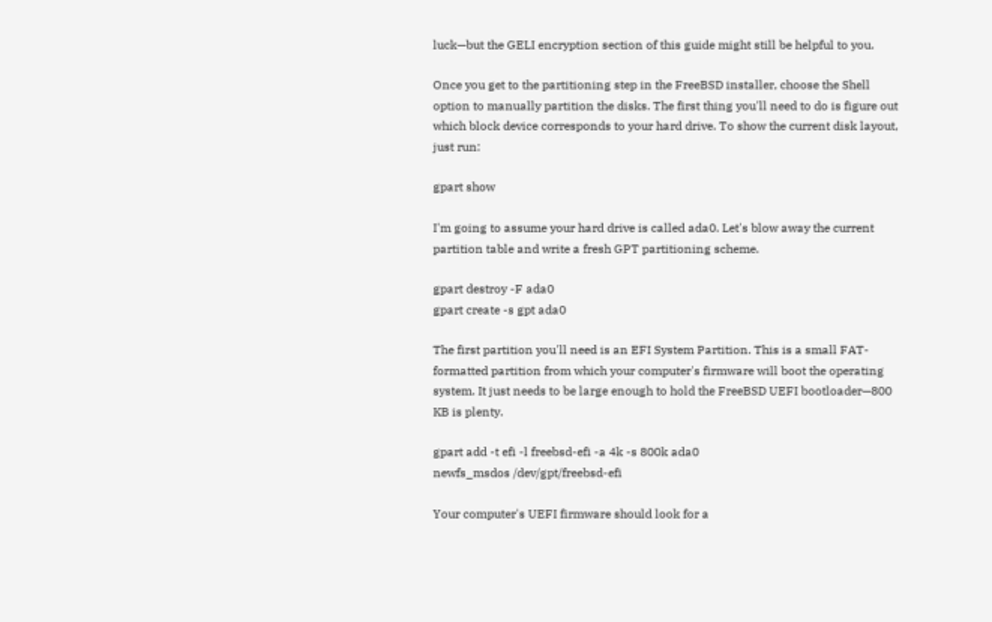luck—but the GELI encryption section of this guide might still be helpful to you.

Once you get to the partitioning step in the FreeBSD installer, choose the Shell option to manually partition the disks. The first thing you'll need to do is figure out which block device corresponds to your hard drive. To show the current disk layout, just run:

gpart show

I'm going to assume your hard drive is called ada0. Let's blow away the current partition table and write a fresh GPT partitioning scheme.

gpart destroy -F ada0
gpart create -s gpt ada0

The first partition you'll need is an EFI System Partition. This is a small FAT-formatted partition from which your computer's firmware will boot the operating system. It just needs to be large enough to hold the FreeBSD UEFI bootloader—800 KB is plenty.

gpart add -t efi -l freebsd-efi -a 4k -s 800k ada0
newfs_msdos /dev/gpt/freebsd-efi

Your computer's UEFI firmware should look for a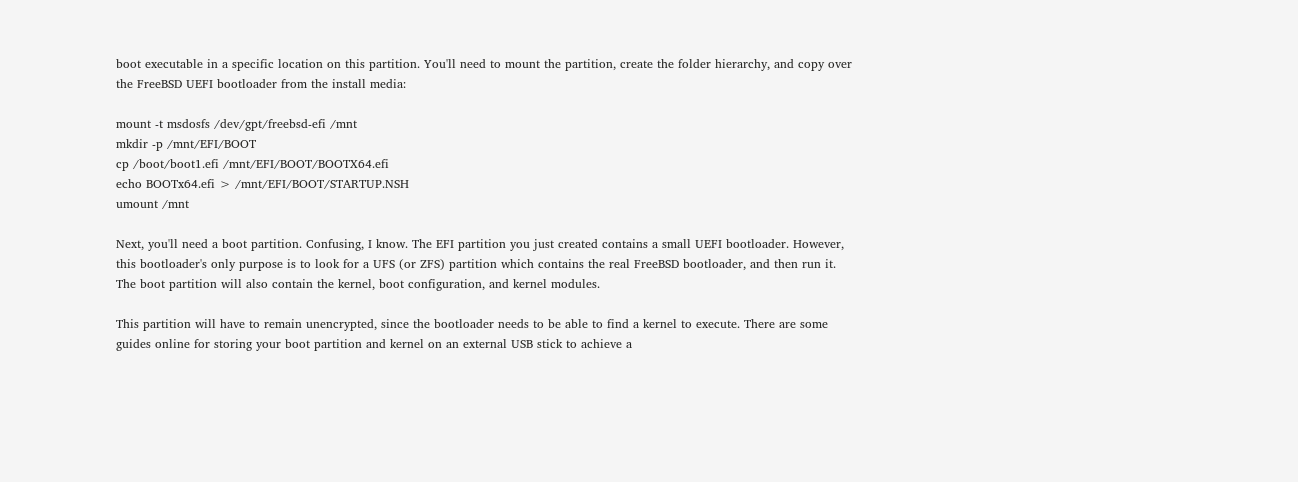boot executable in a specific location on this partition. You'll need to mount the partition, create the folder hierarchy, and copy over the FreeBSD UEFI bootloader from the install media:

mount -t msdosfs /dev/gpt/freebsd-efi /mnt
mkdir -p /mnt/EFI/BOOT
cp /boot/boot1.efi /mnt/EFI/BOOT/BOOTX64.efi
echo BOOTx64.efi > /mnt/EFI/BOOT/STARTUP.NSH
umount /mnt

Next, you'll need a boot partition. Confusing, I know. The EFI partition you just created contains a small UEFI bootloader. However, this bootloader's only purpose is to look for a UFS (or ZFS) partition which contains the real FreeBSD bootloader, and then run it. The boot partition will also contain the kernel, boot configuration, and kernel modules.

This partition will have to remain unencrypted, since the bootloader needs to be able to find a kernel to execute. There are some guides online for storing your boot partition and kernel on an external USB stick to achieve a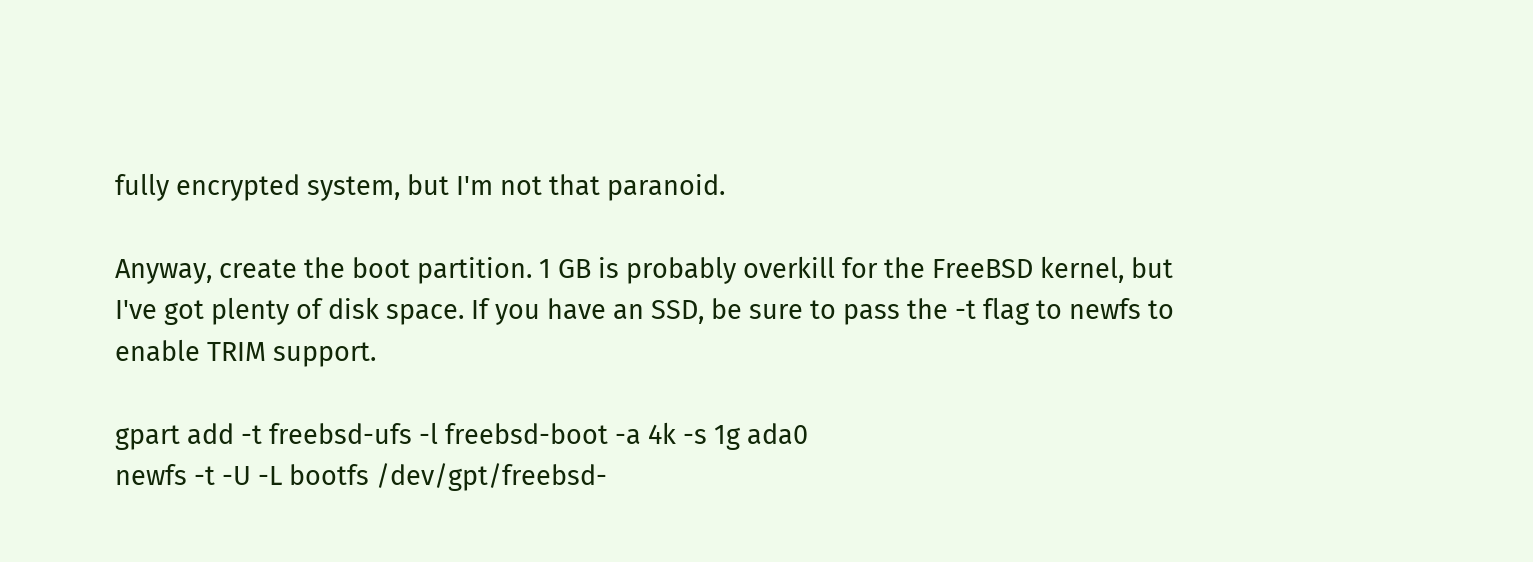fully encrypted system, but I'm not that paranoid.

Anyway, create the boot partition. 1 GB is probably overkill for the FreeBSD kernel, but I've got plenty of disk space. If you have an SSD, be sure to pass the -t flag to newfs to enable TRIM support.

gpart add -t freebsd-ufs -l freebsd-boot -a 4k -s 1g ada0
newfs -t -U -L bootfs /dev/gpt/freebsd-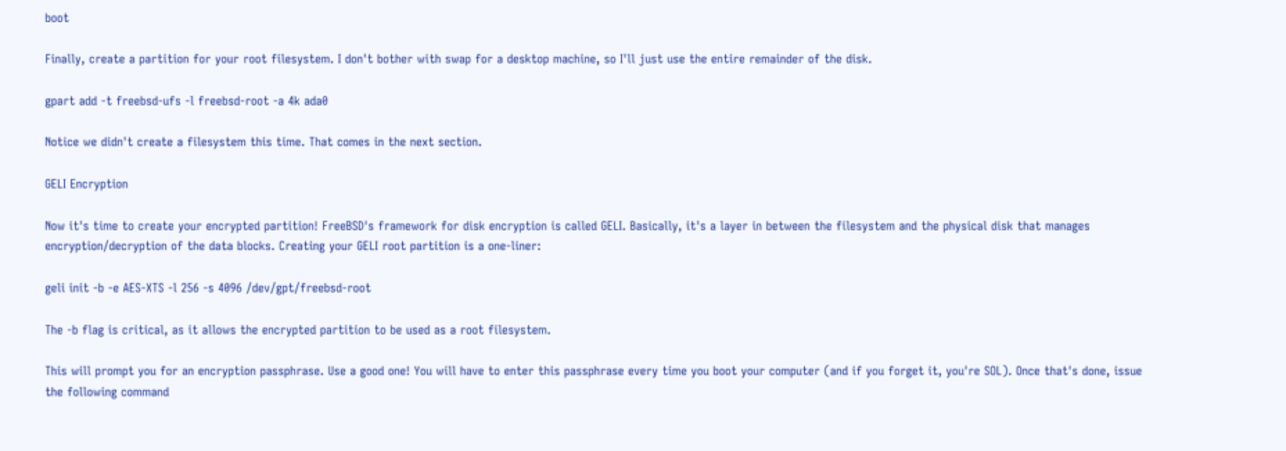boot

Finally, create a partition for your root filesystem. I don't bother with swap for a desktop machine, so I'll just use the entire remainder of the disk.

gpart add -t freebsd-ufs -l freebsd-root -a 4k ada0

Notice we didn't create a filesystem this time. That comes in the next section.

GELI Encryption

Now it's time to create your encrypted partition! FreeBSD's framework for disk encryption is called GELI. Basically, it's a layer in between the filesystem and the physical disk that manages encryption/decryption of the data blocks. Creating your GELI root partition is a one-liner:

geli init -b -e AES-XTS -l 256 -s 4096 /dev/gpt/freebsd-root

The -b flag is critical, as it allows the encrypted partition to be used as a root filesystem.

This will prompt you for an encryption passphrase. Use a good one! You will have to enter this passphrase every time you boot your computer (and if you forget it, you're SOL). Once that's done, issue the following command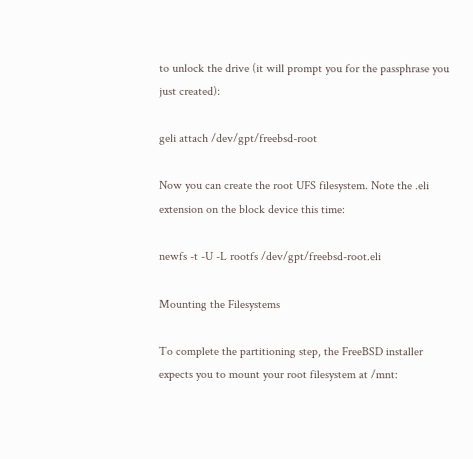to unlock the drive (it will prompt you for the passphrase you just created):

geli attach /dev/gpt/freebsd-root

Now you can create the root UFS filesystem. Note the .eli extension on the block device this time:

newfs -t -U -L rootfs /dev/gpt/freebsd-root.eli

Mounting the Filesystems

To complete the partitioning step, the FreeBSD installer expects you to mount your root filesystem at /mnt: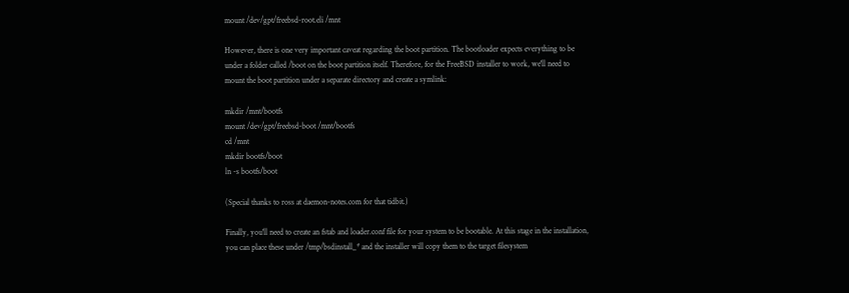mount /dev/gpt/freebsd-root.eli /mnt

However, there is one very important caveat regarding the boot partition. The bootloader expects everything to be under a folder called /boot on the boot partition itself. Therefore, for the FreeBSD installer to work, we'll need to mount the boot partition under a separate directory and create a symlink:

mkdir /mnt/bootfs
mount /dev/gpt/freebsd-boot /mnt/bootfs
cd /mnt
mkdir bootfs/boot
ln -s bootfs/boot

(Special thanks to ross at daemon-notes.com for that tidbit.)

Finally, you'll need to create an fstab and loader.conf file for your system to be bootable. At this stage in the installation, you can place these under /tmp/bsdinstall_* and the installer will copy them to the target filesystem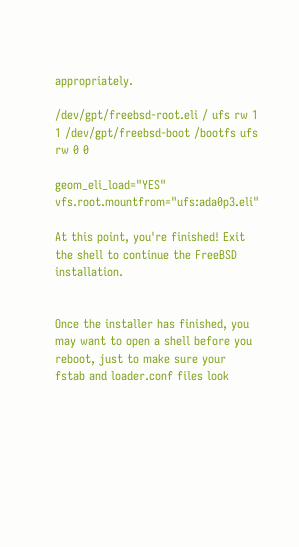appropriately.

/dev/gpt/freebsd-root.eli / ufs rw 1 1 /dev/gpt/freebsd-boot /bootfs ufs rw 0 0

geom_eli_load="YES" vfs.root.mountfrom="ufs:ada0p3.eli"

At this point, you're finished! Exit the shell to continue the FreeBSD installation.


Once the installer has finished, you may want to open a shell before you reboot, just to make sure your fstab and loader.conf files look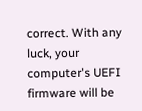correct. With any luck, your computer's UEFI firmware will be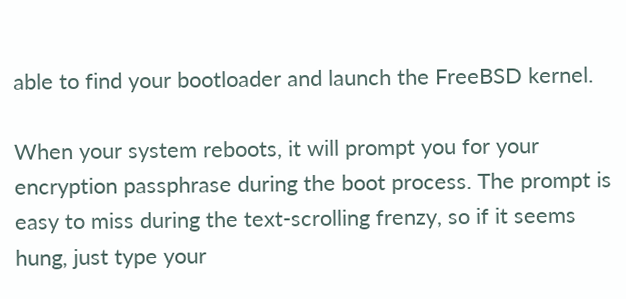able to find your bootloader and launch the FreeBSD kernel.

When your system reboots, it will prompt you for your encryption passphrase during the boot process. The prompt is easy to miss during the text-scrolling frenzy, so if it seems hung, just type your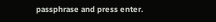passphrase and press enter.